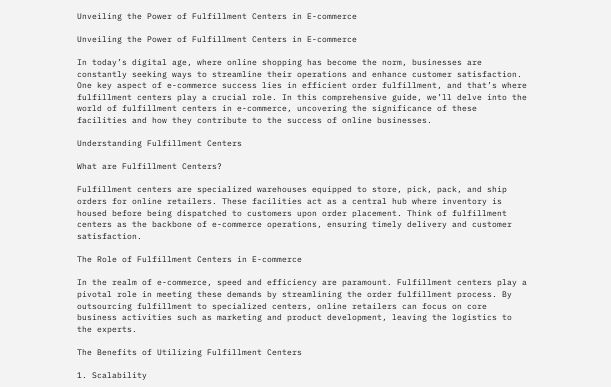Unveiling the Power of Fulfillment Centers in E-commerce

Unveiling the Power of Fulfillment Centers in E-commerce

In today’s digital age, where online shopping has become the norm, businesses are constantly seeking ways to streamline their operations and enhance customer satisfaction. One key aspect of e-commerce success lies in efficient order fulfillment, and that’s where fulfillment centers play a crucial role. In this comprehensive guide, we’ll delve into the world of fulfillment centers in e-commerce, uncovering the significance of these facilities and how they contribute to the success of online businesses.

Understanding Fulfillment Centers

What are Fulfillment Centers?

Fulfillment centers are specialized warehouses equipped to store, pick, pack, and ship orders for online retailers. These facilities act as a central hub where inventory is housed before being dispatched to customers upon order placement. Think of fulfillment centers as the backbone of e-commerce operations, ensuring timely delivery and customer satisfaction.

The Role of Fulfillment Centers in E-commerce

In the realm of e-commerce, speed and efficiency are paramount. Fulfillment centers play a pivotal role in meeting these demands by streamlining the order fulfillment process. By outsourcing fulfillment to specialized centers, online retailers can focus on core business activities such as marketing and product development, leaving the logistics to the experts.

The Benefits of Utilizing Fulfillment Centers

1. Scalability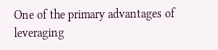One of the primary advantages of leveraging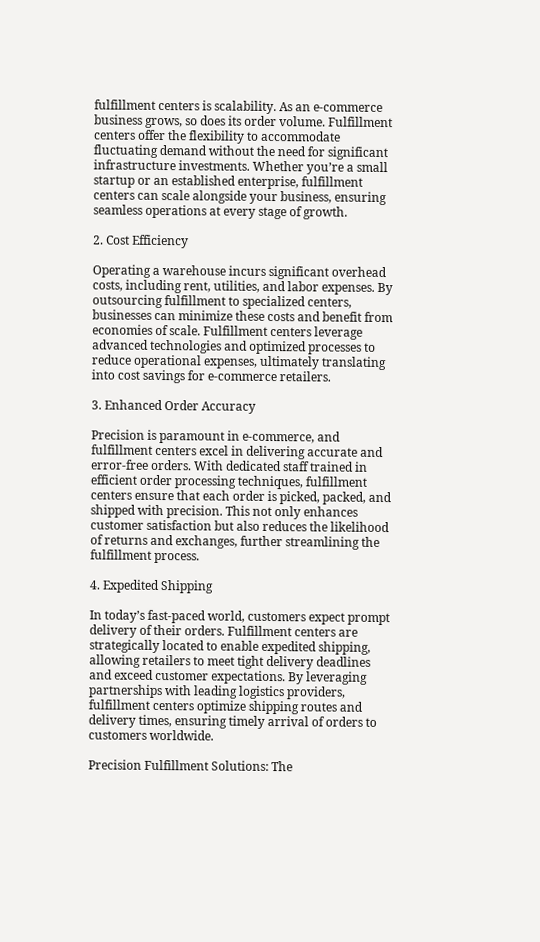fulfillment centers is scalability. As an e-commerce business grows, so does its order volume. Fulfillment centers offer the flexibility to accommodate fluctuating demand without the need for significant infrastructure investments. Whether you’re a small startup or an established enterprise, fulfillment centers can scale alongside your business, ensuring seamless operations at every stage of growth.

2. Cost Efficiency

Operating a warehouse incurs significant overhead costs, including rent, utilities, and labor expenses. By outsourcing fulfillment to specialized centers, businesses can minimize these costs and benefit from economies of scale. Fulfillment centers leverage advanced technologies and optimized processes to reduce operational expenses, ultimately translating into cost savings for e-commerce retailers.

3. Enhanced Order Accuracy

Precision is paramount in e-commerce, and fulfillment centers excel in delivering accurate and error-free orders. With dedicated staff trained in efficient order processing techniques, fulfillment centers ensure that each order is picked, packed, and shipped with precision. This not only enhances customer satisfaction but also reduces the likelihood of returns and exchanges, further streamlining the fulfillment process.

4. Expedited Shipping

In today’s fast-paced world, customers expect prompt delivery of their orders. Fulfillment centers are strategically located to enable expedited shipping, allowing retailers to meet tight delivery deadlines and exceed customer expectations. By leveraging partnerships with leading logistics providers, fulfillment centers optimize shipping routes and delivery times, ensuring timely arrival of orders to customers worldwide.

Precision Fulfillment Solutions: The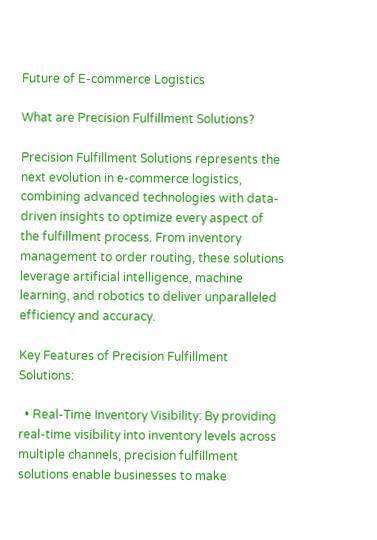Future of E-commerce Logistics

What are Precision Fulfillment Solutions?

Precision Fulfillment Solutions represents the next evolution in e-commerce logistics, combining advanced technologies with data-driven insights to optimize every aspect of the fulfillment process. From inventory management to order routing, these solutions leverage artificial intelligence, machine learning, and robotics to deliver unparalleled efficiency and accuracy.

Key Features of Precision Fulfillment Solutions:

  • Real-Time Inventory Visibility: By providing real-time visibility into inventory levels across multiple channels, precision fulfillment solutions enable businesses to make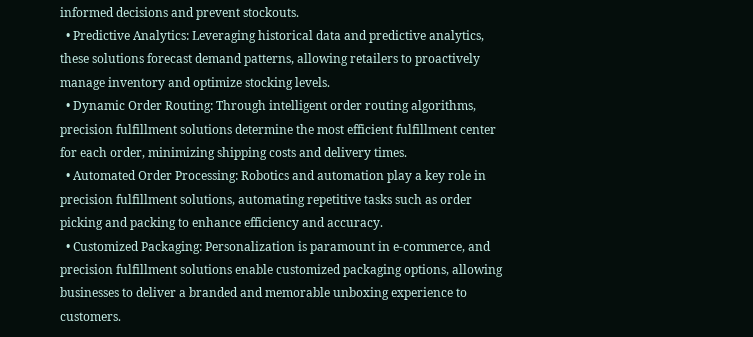informed decisions and prevent stockouts.
  • Predictive Analytics: Leveraging historical data and predictive analytics, these solutions forecast demand patterns, allowing retailers to proactively manage inventory and optimize stocking levels.
  • Dynamic Order Routing: Through intelligent order routing algorithms, precision fulfillment solutions determine the most efficient fulfillment center for each order, minimizing shipping costs and delivery times.
  • Automated Order Processing: Robotics and automation play a key role in precision fulfillment solutions, automating repetitive tasks such as order picking and packing to enhance efficiency and accuracy.
  • Customized Packaging: Personalization is paramount in e-commerce, and precision fulfillment solutions enable customized packaging options, allowing businesses to deliver a branded and memorable unboxing experience to customers.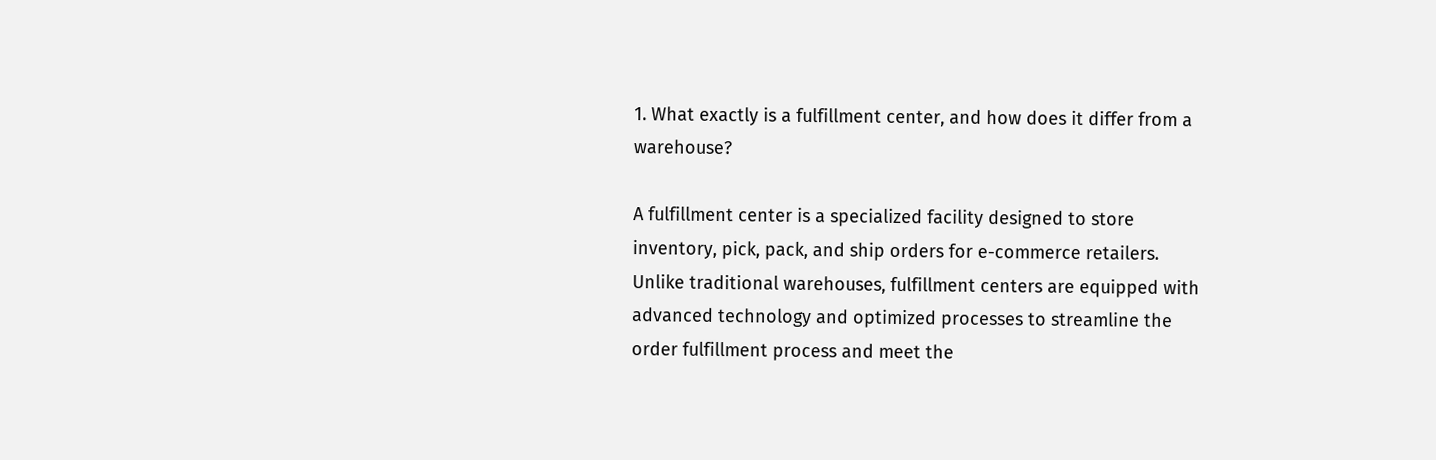1. What exactly is a fulfillment center, and how does it differ from a warehouse?

A fulfillment center is a specialized facility designed to store inventory, pick, pack, and ship orders for e-commerce retailers. Unlike traditional warehouses, fulfillment centers are equipped with advanced technology and optimized processes to streamline the order fulfillment process and meet the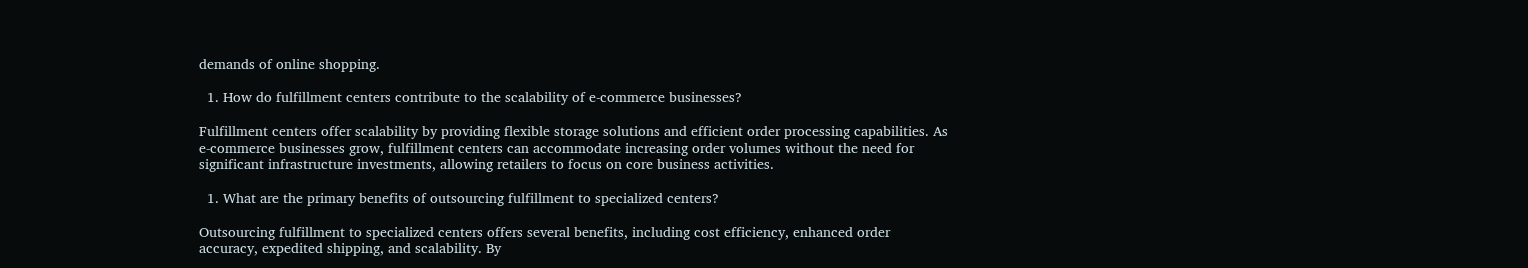demands of online shopping.

  1. How do fulfillment centers contribute to the scalability of e-commerce businesses?

Fulfillment centers offer scalability by providing flexible storage solutions and efficient order processing capabilities. As e-commerce businesses grow, fulfillment centers can accommodate increasing order volumes without the need for significant infrastructure investments, allowing retailers to focus on core business activities.

  1. What are the primary benefits of outsourcing fulfillment to specialized centers?

Outsourcing fulfillment to specialized centers offers several benefits, including cost efficiency, enhanced order accuracy, expedited shipping, and scalability. By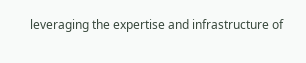leveraging the expertise and infrastructure of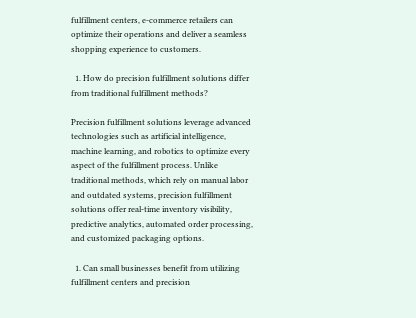fulfillment centers, e-commerce retailers can optimize their operations and deliver a seamless shopping experience to customers.

  1. How do precision fulfillment solutions differ from traditional fulfillment methods?

Precision fulfillment solutions leverage advanced technologies such as artificial intelligence, machine learning, and robotics to optimize every aspect of the fulfillment process. Unlike traditional methods, which rely on manual labor and outdated systems, precision fulfillment solutions offer real-time inventory visibility, predictive analytics, automated order processing, and customized packaging options.

  1. Can small businesses benefit from utilizing fulfillment centers and precision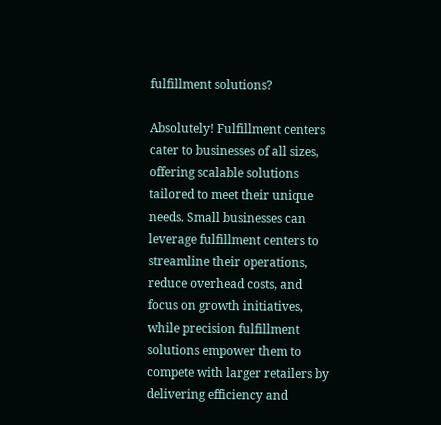fulfillment solutions?

Absolutely! Fulfillment centers cater to businesses of all sizes, offering scalable solutions tailored to meet their unique needs. Small businesses can leverage fulfillment centers to streamline their operations, reduce overhead costs, and focus on growth initiatives, while precision fulfillment solutions empower them to compete with larger retailers by delivering efficiency and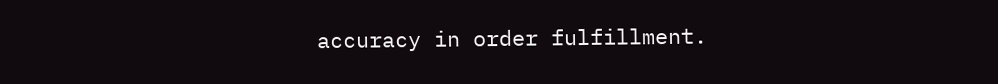accuracy in order fulfillment.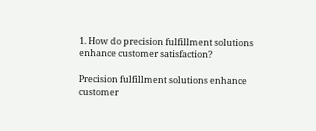1. How do precision fulfillment solutions enhance customer satisfaction?

Precision fulfillment solutions enhance customer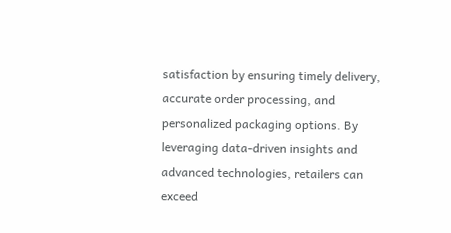satisfaction by ensuring timely delivery, accurate order processing, and personalized packaging options. By leveraging data-driven insights and advanced technologies, retailers can exceed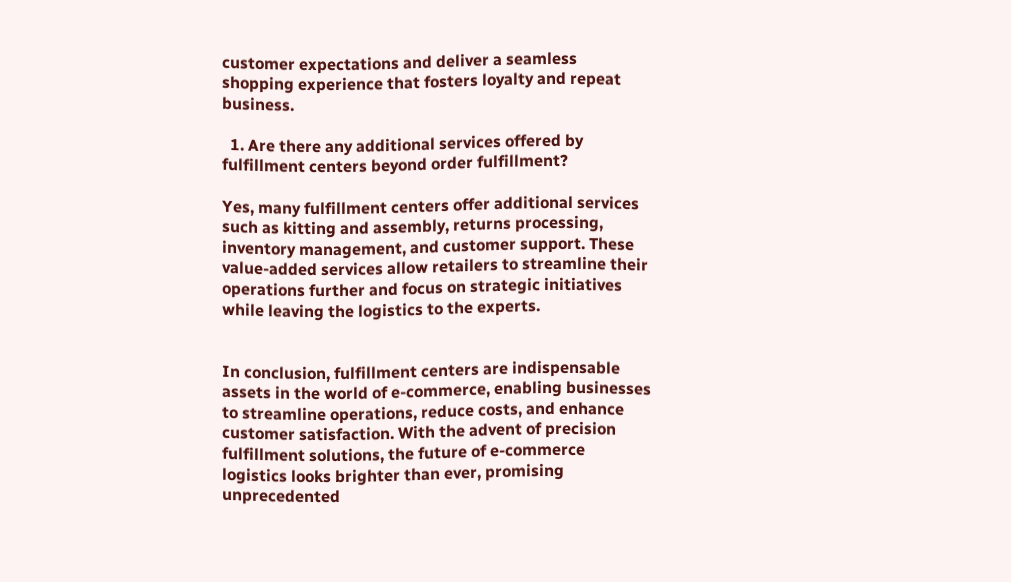customer expectations and deliver a seamless shopping experience that fosters loyalty and repeat business.

  1. Are there any additional services offered by fulfillment centers beyond order fulfillment?

Yes, many fulfillment centers offer additional services such as kitting and assembly, returns processing, inventory management, and customer support. These value-added services allow retailers to streamline their operations further and focus on strategic initiatives while leaving the logistics to the experts.


In conclusion, fulfillment centers are indispensable assets in the world of e-commerce, enabling businesses to streamline operations, reduce costs, and enhance customer satisfaction. With the advent of precision fulfillment solutions, the future of e-commerce logistics looks brighter than ever, promising unprecedented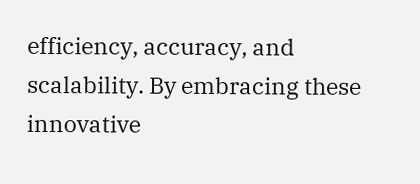efficiency, accuracy, and scalability. By embracing these innovative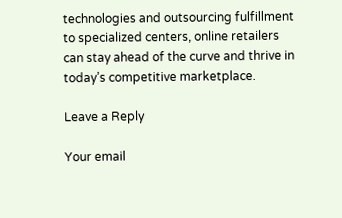technologies and outsourcing fulfillment to specialized centers, online retailers can stay ahead of the curve and thrive in today’s competitive marketplace.

Leave a Reply

Your email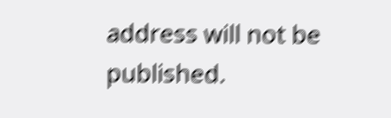address will not be published.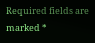Required fields are marked *